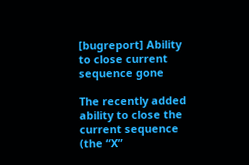[bugreport] Ability to close current sequence gone

The recently added ability to close the current sequence (the “X”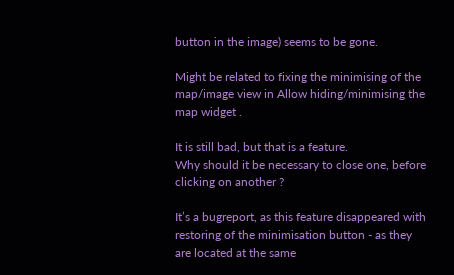button in the image) seems to be gone.

Might be related to fixing the minimising of the map/image view in Allow hiding/minimising the map widget .

It is still bad, but that is a feature.
Why should it be necessary to close one, before clicking on another ?

It’s a bugreport, as this feature disappeared with restoring of the minimisation button - as they are located at the same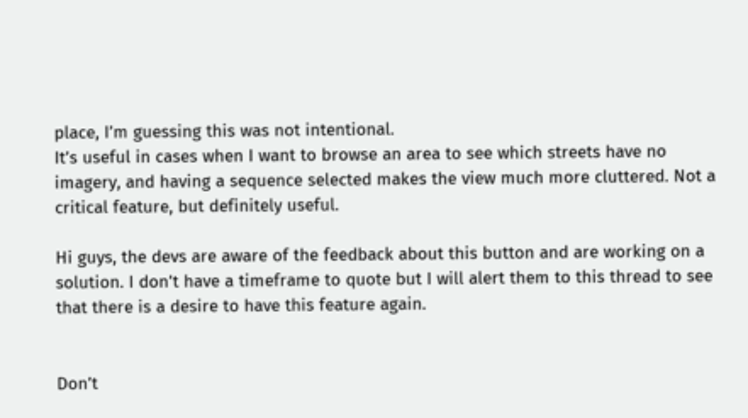place, I’m guessing this was not intentional.
It’s useful in cases when I want to browse an area to see which streets have no imagery, and having a sequence selected makes the view much more cluttered. Not a critical feature, but definitely useful.

Hi guys, the devs are aware of the feedback about this button and are working on a solution. I don’t have a timeframe to quote but I will alert them to this thread to see that there is a desire to have this feature again.


Don’t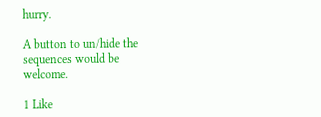hurry.

A button to un/hide the sequences would be welcome.

1 Like